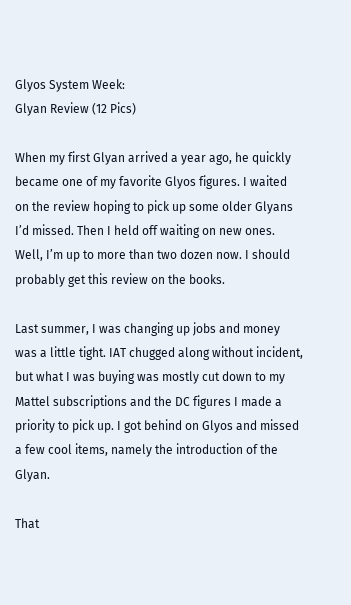Glyos System Week:
Glyan Review (12 Pics)

When my first Glyan arrived a year ago, he quickly became one of my favorite Glyos figures. I waited on the review hoping to pick up some older Glyans I’d missed. Then I held off waiting on new ones. Well, I’m up to more than two dozen now. I should probably get this review on the books.

Last summer, I was changing up jobs and money was a little tight. IAT chugged along without incident, but what I was buying was mostly cut down to my Mattel subscriptions and the DC figures I made a priority to pick up. I got behind on Glyos and missed a few cool items, namely the introduction of the Glyan.

That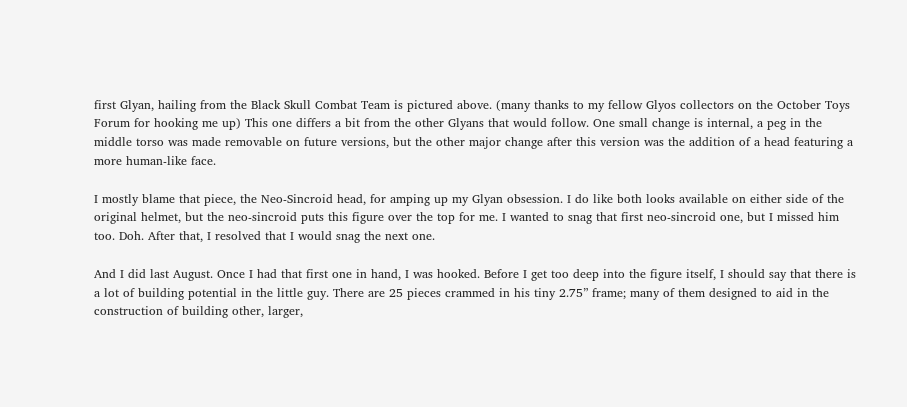first Glyan, hailing from the Black Skull Combat Team is pictured above. (many thanks to my fellow Glyos collectors on the October Toys Forum for hooking me up) This one differs a bit from the other Glyans that would follow. One small change is internal, a peg in the middle torso was made removable on future versions, but the other major change after this version was the addition of a head featuring a more human-like face.

I mostly blame that piece, the Neo-Sincroid head, for amping up my Glyan obsession. I do like both looks available on either side of the original helmet, but the neo-sincroid puts this figure over the top for me. I wanted to snag that first neo-sincroid one, but I missed him too. Doh. After that, I resolved that I would snag the next one.

And I did last August. Once I had that first one in hand, I was hooked. Before I get too deep into the figure itself, I should say that there is a lot of building potential in the little guy. There are 25 pieces crammed in his tiny 2.75” frame; many of them designed to aid in the construction of building other, larger,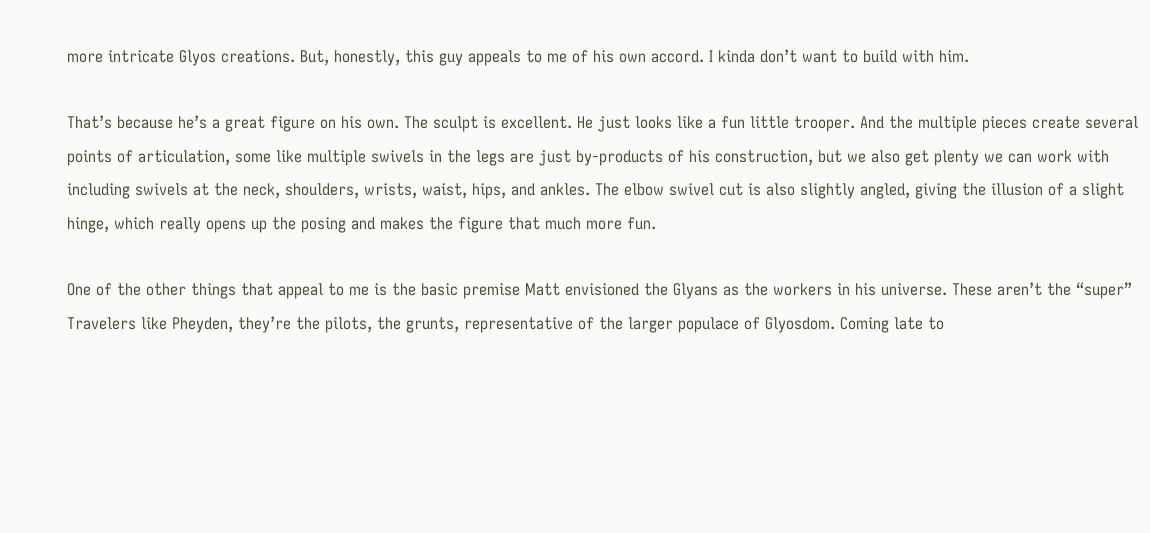more intricate Glyos creations. But, honestly, this guy appeals to me of his own accord. I kinda don’t want to build with him.

That’s because he’s a great figure on his own. The sculpt is excellent. He just looks like a fun little trooper. And the multiple pieces create several points of articulation, some like multiple swivels in the legs are just by-products of his construction, but we also get plenty we can work with including swivels at the neck, shoulders, wrists, waist, hips, and ankles. The elbow swivel cut is also slightly angled, giving the illusion of a slight hinge, which really opens up the posing and makes the figure that much more fun.

One of the other things that appeal to me is the basic premise Matt envisioned the Glyans as the workers in his universe. These aren’t the “super” Travelers like Pheyden, they’re the pilots, the grunts, representative of the larger populace of Glyosdom. Coming late to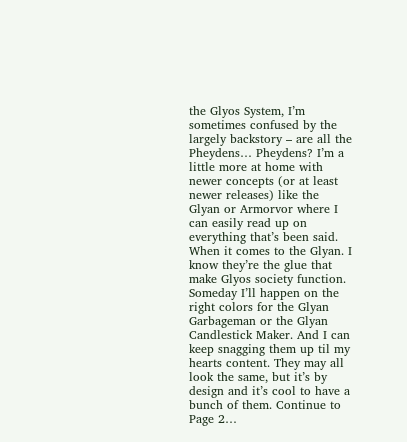the Glyos System, I’m sometimes confused by the largely backstory – are all the Pheydens… Pheydens? I’m a little more at home with newer concepts (or at least newer releases) like the Glyan or Armorvor where I can easily read up on everything that’s been said. When it comes to the Glyan. I know they’re the glue that make Glyos society function. Someday I’ll happen on the right colors for the Glyan Garbageman or the Glyan Candlestick Maker. And I can keep snagging them up til my hearts content. They may all look the same, but it’s by design and it’s cool to have a bunch of them. Continue to Page 2…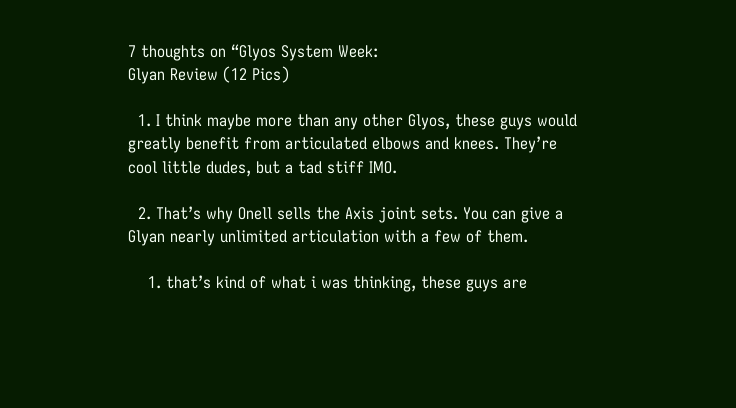7 thoughts on “Glyos System Week:
Glyan Review (12 Pics)

  1. I think maybe more than any other Glyos, these guys would greatly benefit from articulated elbows and knees. They’re cool little dudes, but a tad stiff IMO.

  2. That’s why Onell sells the Axis joint sets. You can give a Glyan nearly unlimited articulation with a few of them.

    1. that’s kind of what i was thinking, these guys are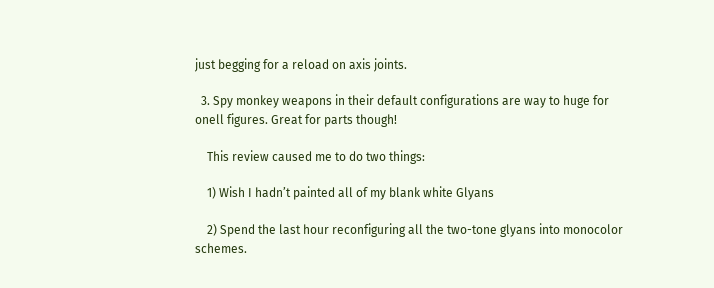just begging for a reload on axis joints.

  3. Spy monkey weapons in their default configurations are way to huge for onell figures. Great for parts though!

    This review caused me to do two things:

    1) Wish I hadn’t painted all of my blank white Glyans

    2) Spend the last hour reconfiguring all the two-tone glyans into monocolor schemes.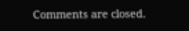Comments are closed.